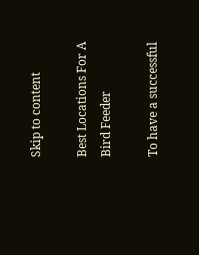Skip to content

Best Locations For A Bird Feeder

To have a successful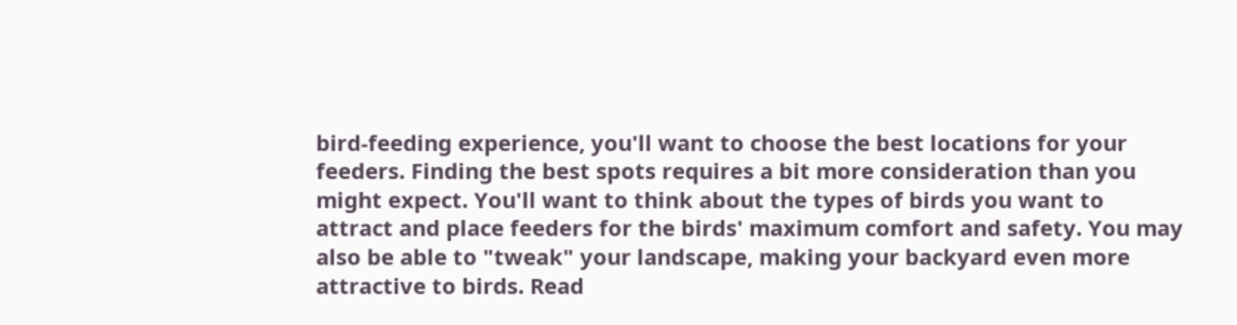bird-feeding experience, you'll want to choose the best locations for your feeders. Finding the best spots requires a bit more consideration than you might expect. You'll want to think about the types of birds you want to attract and place feeders for the birds' maximum comfort and safety. You may also be able to "tweak" your landscape, making your backyard even more attractive to birds. Read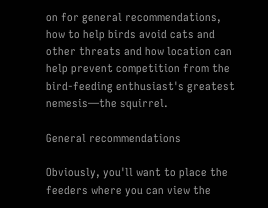on for general recommendations, how to help birds avoid cats and other threats and how location can help prevent competition from the bird-feeding enthusiast's greatest nemesis—the squirrel.

General recommendations

Obviously, you'll want to place the feeders where you can view the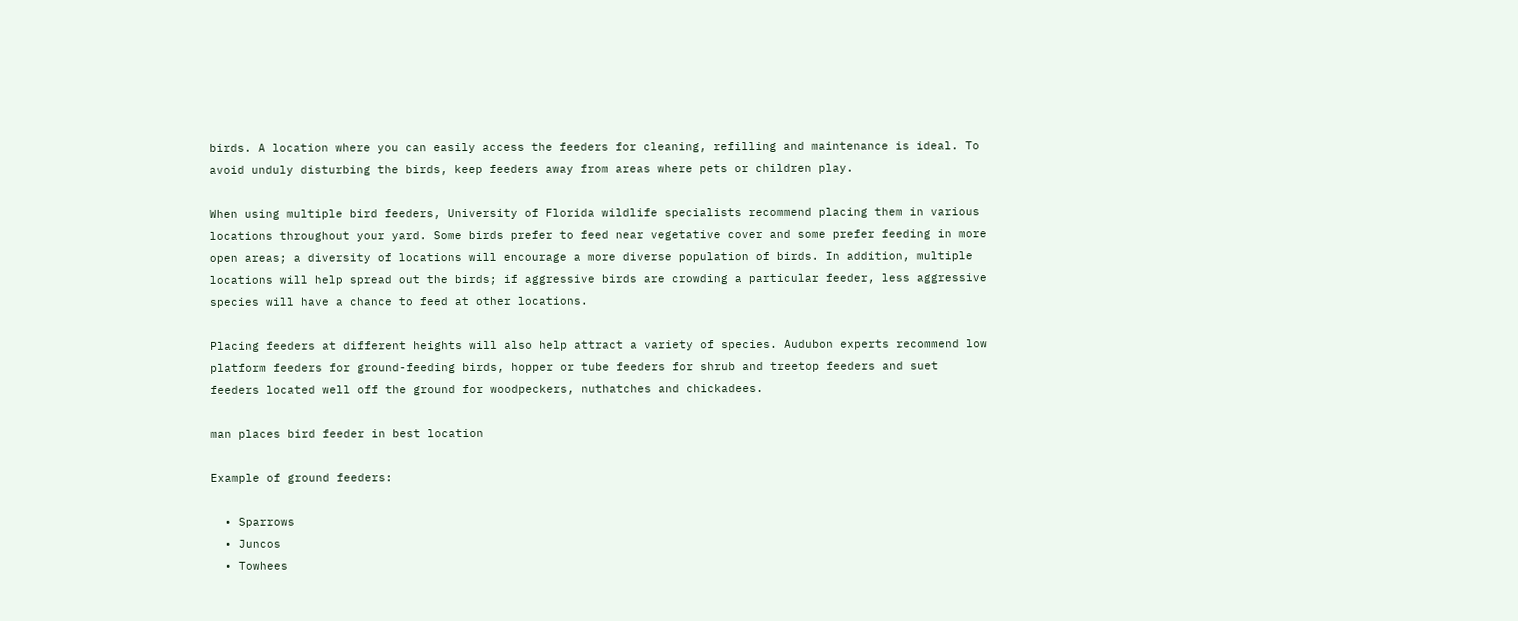birds. A location where you can easily access the feeders for cleaning, refilling and maintenance is ideal. To avoid unduly disturbing the birds, keep feeders away from areas where pets or children play.

When using multiple bird feeders, University of Florida wildlife specialists recommend placing them in various locations throughout your yard. Some birds prefer to feed near vegetative cover and some prefer feeding in more open areas; a diversity of locations will encourage a more diverse population of birds. In addition, multiple locations will help spread out the birds; if aggressive birds are crowding a particular feeder, less aggressive species will have a chance to feed at other locations.

Placing feeders at different heights will also help attract a variety of species. Audubon experts recommend low platform feeders for ground-feeding birds, hopper or tube feeders for shrub and treetop feeders and suet feeders located well off the ground for woodpeckers, nuthatches and chickadees.

man places bird feeder in best location

Example of ground feeders:

  • Sparrows
  • Juncos
  • Towhees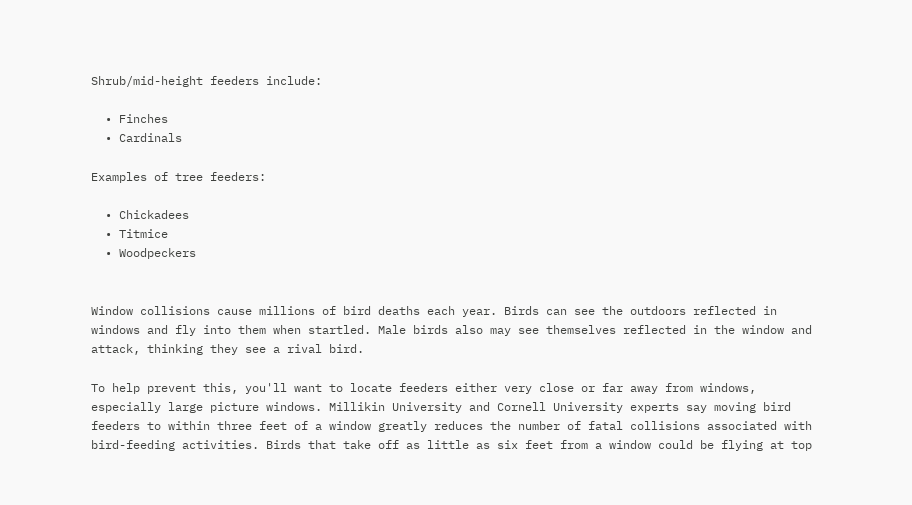Shrub/mid-height feeders include:

  • Finches
  • Cardinals

Examples of tree feeders:

  • Chickadees
  • Titmice
  • Woodpeckers


Window collisions cause millions of bird deaths each year. Birds can see the outdoors reflected in windows and fly into them when startled. Male birds also may see themselves reflected in the window and attack, thinking they see a rival bird.

To help prevent this, you'll want to locate feeders either very close or far away from windows, especially large picture windows. Millikin University and Cornell University experts say moving bird feeders to within three feet of a window greatly reduces the number of fatal collisions associated with bird-feeding activities. Birds that take off as little as six feet from a window could be flying at top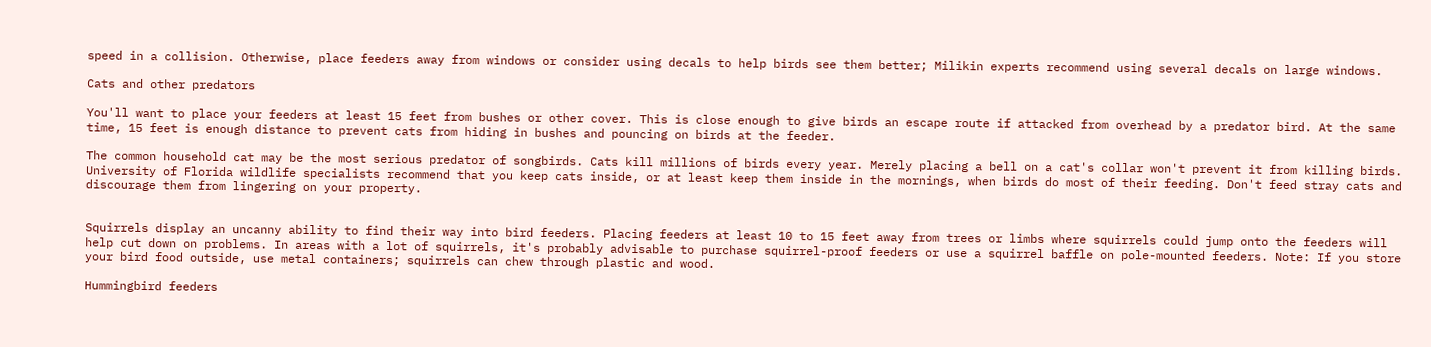speed in a collision. Otherwise, place feeders away from windows or consider using decals to help birds see them better; Milikin experts recommend using several decals on large windows.

Cats and other predators

You'll want to place your feeders at least 15 feet from bushes or other cover. This is close enough to give birds an escape route if attacked from overhead by a predator bird. At the same time, 15 feet is enough distance to prevent cats from hiding in bushes and pouncing on birds at the feeder.

The common household cat may be the most serious predator of songbirds. Cats kill millions of birds every year. Merely placing a bell on a cat's collar won't prevent it from killing birds. University of Florida wildlife specialists recommend that you keep cats inside, or at least keep them inside in the mornings, when birds do most of their feeding. Don't feed stray cats and discourage them from lingering on your property.


Squirrels display an uncanny ability to find their way into bird feeders. Placing feeders at least 10 to 15 feet away from trees or limbs where squirrels could jump onto the feeders will help cut down on problems. In areas with a lot of squirrels, it's probably advisable to purchase squirrel-proof feeders or use a squirrel baffle on pole-mounted feeders. Note: If you store your bird food outside, use metal containers; squirrels can chew through plastic and wood.

Hummingbird feeders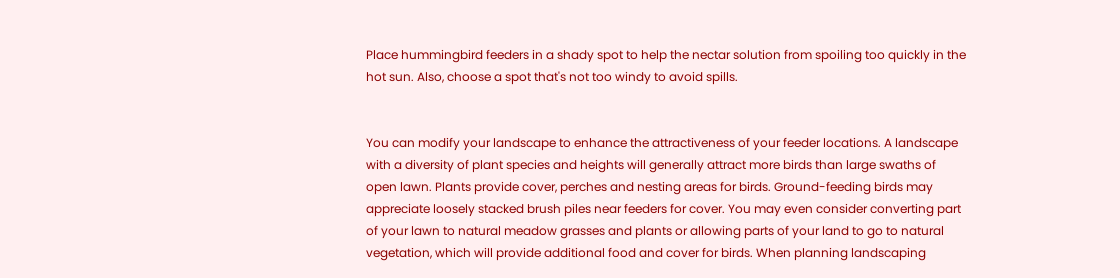Place hummingbird feeders in a shady spot to help the nectar solution from spoiling too quickly in the hot sun. Also, choose a spot that's not too windy to avoid spills.


You can modify your landscape to enhance the attractiveness of your feeder locations. A landscape with a diversity of plant species and heights will generally attract more birds than large swaths of open lawn. Plants provide cover, perches and nesting areas for birds. Ground-feeding birds may appreciate loosely stacked brush piles near feeders for cover. You may even consider converting part of your lawn to natural meadow grasses and plants or allowing parts of your land to go to natural vegetation, which will provide additional food and cover for birds. When planning landscaping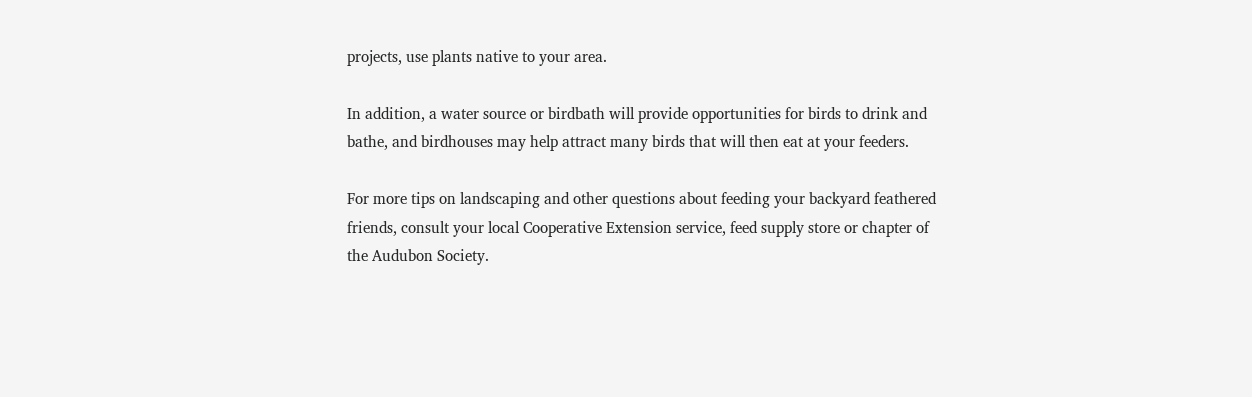projects, use plants native to your area.

In addition, a water source or birdbath will provide opportunities for birds to drink and bathe, and birdhouses may help attract many birds that will then eat at your feeders.

For more tips on landscaping and other questions about feeding your backyard feathered friends, consult your local Cooperative Extension service, feed supply store or chapter of the Audubon Society.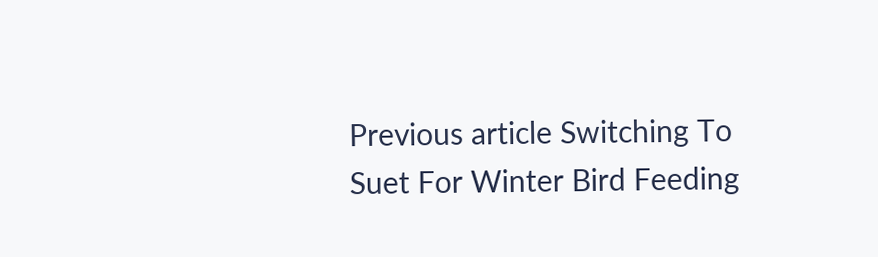Previous article Switching To Suet For Winter Bird Feeding